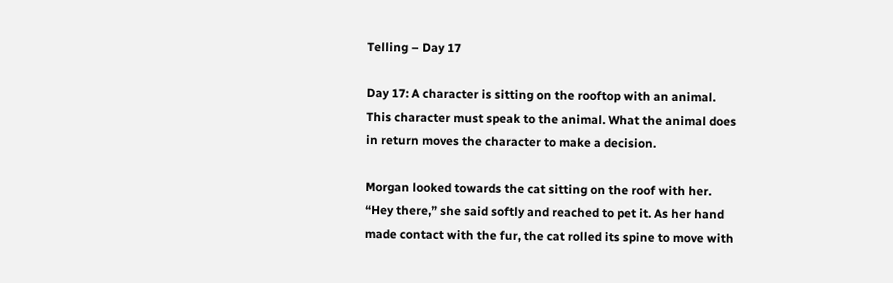Telling – Day 17

Day 17: A character is sitting on the rooftop with an animal. This character must speak to the animal. What the animal does in return moves the character to make a decision.

Morgan looked towards the cat sitting on the roof with her. “Hey there,” she said softly and reached to pet it. As her hand made contact with the fur, the cat rolled its spine to move with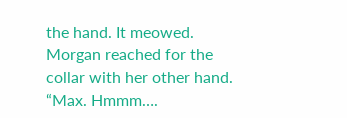the hand. It meowed. Morgan reached for the collar with her other hand. “Max. Hmmm….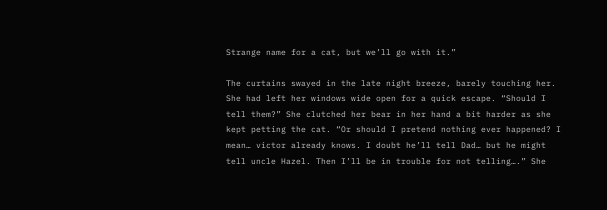Strange name for a cat, but we’ll go with it.”

The curtains swayed in the late night breeze, barely touching her. She had left her windows wide open for a quick escape. “Should I tell them?” She clutched her bear in her hand a bit harder as she kept petting the cat. “Or should I pretend nothing ever happened? I mean… victor already knows. I doubt he’ll tell Dad… but he might tell uncle Hazel. Then I’ll be in trouble for not telling….” She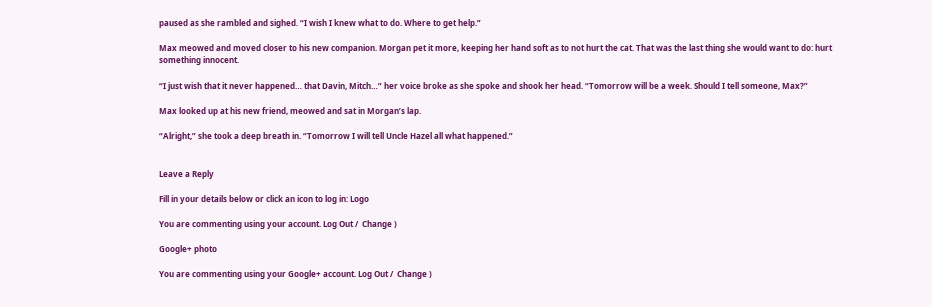paused as she rambled and sighed. “I wish I knew what to do. Where to get help.”

Max meowed and moved closer to his new companion. Morgan pet it more, keeping her hand soft as to not hurt the cat. That was the last thing she would want to do: hurt something innocent.

“I just wish that it never happened… that Davin, Mitch…” her voice broke as she spoke and shook her head. “Tomorrow will be a week. Should I tell someone, Max?”

Max looked up at his new friend, meowed and sat in Morgan’s lap.

“Alright,” she took a deep breath in. “Tomorrow I will tell Uncle Hazel all what happened.”


Leave a Reply

Fill in your details below or click an icon to log in: Logo

You are commenting using your account. Log Out /  Change )

Google+ photo

You are commenting using your Google+ account. Log Out /  Change )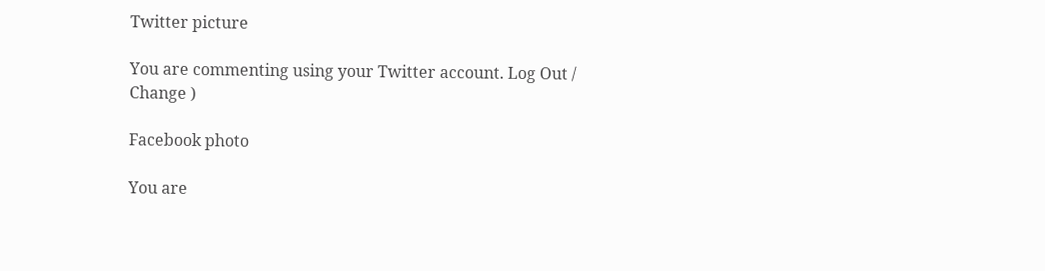Twitter picture

You are commenting using your Twitter account. Log Out /  Change )

Facebook photo

You are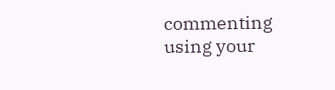commenting using your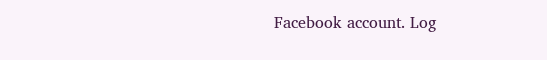Facebook account. Log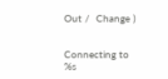Out /  Change )


Connecting to %s